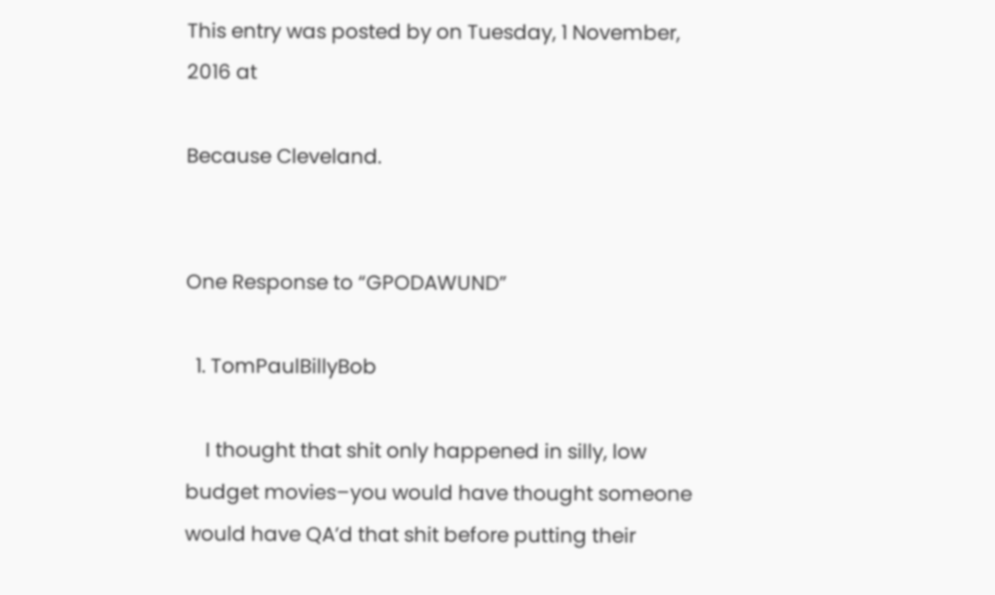This entry was posted by on Tuesday, 1 November, 2016 at

Because Cleveland.


One Response to “GPODAWUND”

  1. TomPaulBillyBob

    I thought that shit only happened in silly, low budget movies–you would have thought someone would have QA’d that shit before putting their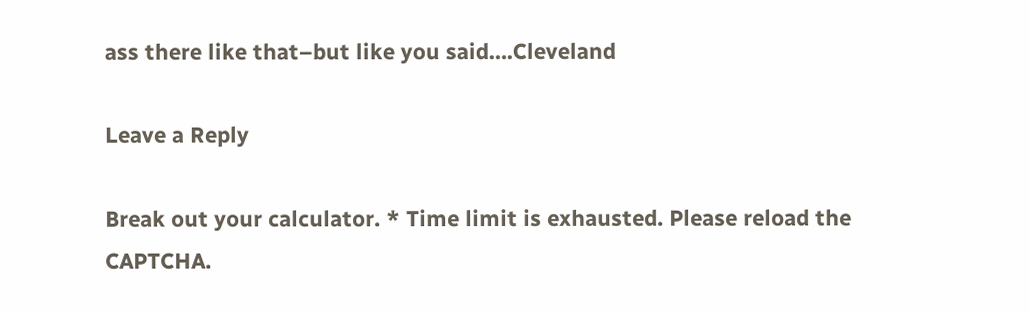ass there like that–but like you said….Cleveland

Leave a Reply

Break out your calculator. * Time limit is exhausted. Please reload the CAPTCHA.